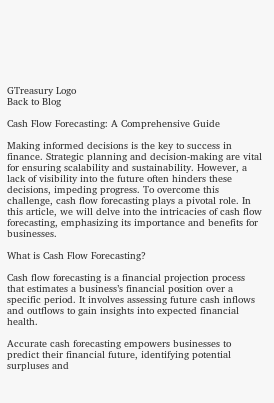GTreasury Logo
Back to Blog

Cash Flow Forecasting: A Comprehensive Guide

Making informed decisions is the key to success in finance. Strategic planning and decision-making are vital for ensuring scalability and sustainability. However, a lack of visibility into the future often hinders these decisions, impeding progress. To overcome this challenge, cash flow forecasting plays a pivotal role. In this article, we will delve into the intricacies of cash flow forecasting, emphasizing its importance and benefits for businesses.

What is Cash Flow Forecasting?

Cash flow forecasting is a financial projection process that estimates a business’s financial position over a specific period. It involves assessing future cash inflows and outflows to gain insights into expected financial health.

Accurate cash forecasting empowers businesses to predict their financial future, identifying potential surpluses and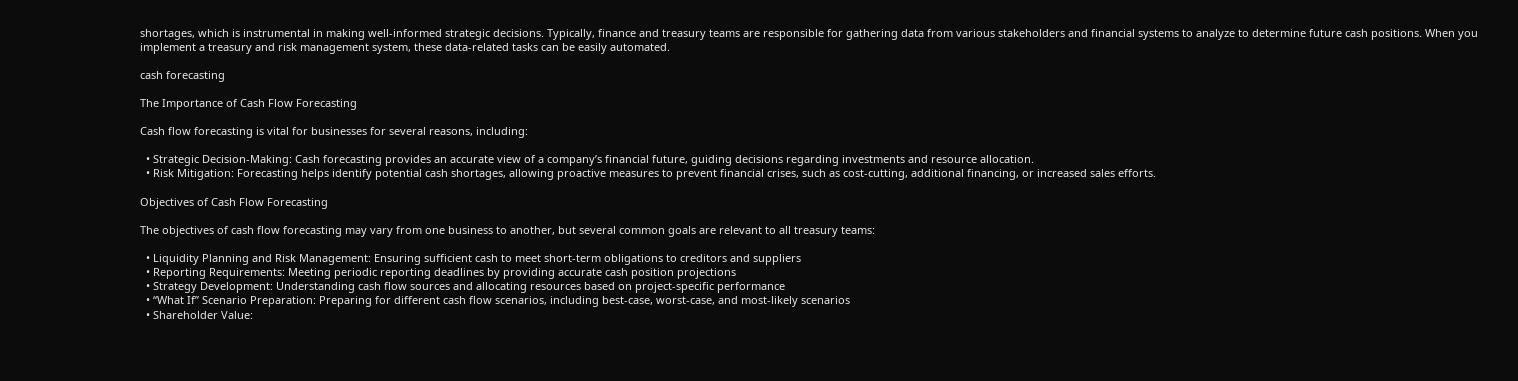shortages, which is instrumental in making well-informed strategic decisions. Typically, finance and treasury teams are responsible for gathering data from various stakeholders and financial systems to analyze to determine future cash positions. When you implement a treasury and risk management system, these data-related tasks can be easily automated.

cash forecasting

The Importance of Cash Flow Forecasting

Cash flow forecasting is vital for businesses for several reasons, including:

  • Strategic Decision-Making: Cash forecasting provides an accurate view of a company’s financial future, guiding decisions regarding investments and resource allocation.
  • Risk Mitigation: Forecasting helps identify potential cash shortages, allowing proactive measures to prevent financial crises, such as cost-cutting, additional financing, or increased sales efforts.

Objectives of Cash Flow Forecasting

The objectives of cash flow forecasting may vary from one business to another, but several common goals are relevant to all treasury teams:

  • Liquidity Planning and Risk Management: Ensuring sufficient cash to meet short-term obligations to creditors and suppliers
  • Reporting Requirements: Meeting periodic reporting deadlines by providing accurate cash position projections
  • Strategy Development: Understanding cash flow sources and allocating resources based on project-specific performance
  • “What If” Scenario Preparation: Preparing for different cash flow scenarios, including best-case, worst-case, and most-likely scenarios
  • Shareholder Value: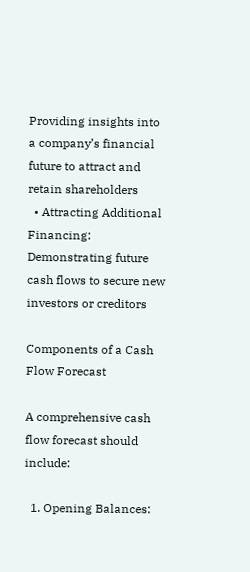Providing insights into a company’s financial future to attract and retain shareholders
  • Attracting Additional Financing: Demonstrating future cash flows to secure new investors or creditors

Components of a Cash Flow Forecast

A comprehensive cash flow forecast should include:

  1. Opening Balances: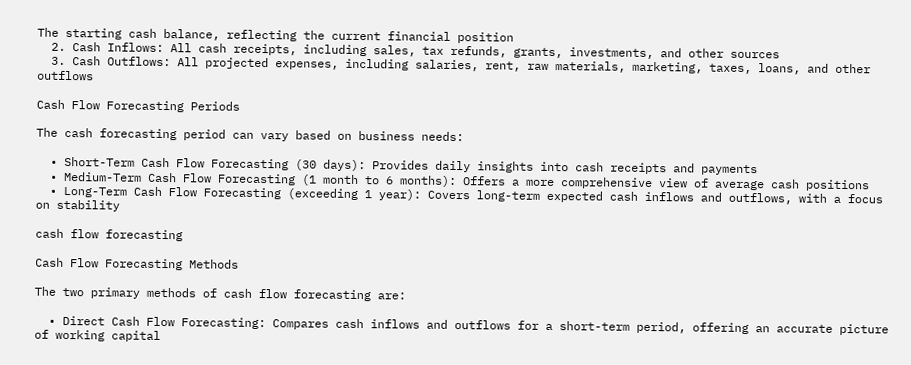The starting cash balance, reflecting the current financial position
  2. Cash Inflows: All cash receipts, including sales, tax refunds, grants, investments, and other sources
  3. Cash Outflows: All projected expenses, including salaries, rent, raw materials, marketing, taxes, loans, and other outflows

Cash Flow Forecasting Periods

The cash forecasting period can vary based on business needs:

  • Short-Term Cash Flow Forecasting (30 days): Provides daily insights into cash receipts and payments
  • Medium-Term Cash Flow Forecasting (1 month to 6 months): Offers a more comprehensive view of average cash positions
  • Long-Term Cash Flow Forecasting (exceeding 1 year): Covers long-term expected cash inflows and outflows, with a focus on stability

cash flow forecasting

Cash Flow Forecasting Methods

The two primary methods of cash flow forecasting are:

  • Direct Cash Flow Forecasting: Compares cash inflows and outflows for a short-term period, offering an accurate picture of working capital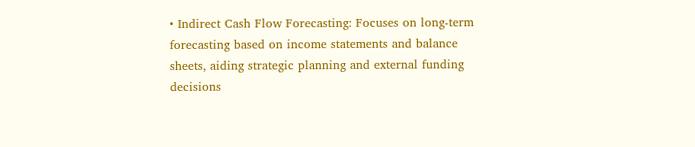• Indirect Cash Flow Forecasting: Focuses on long-term forecasting based on income statements and balance sheets, aiding strategic planning and external funding decisions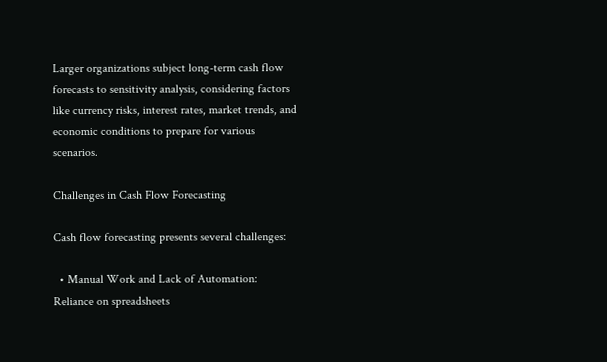Larger organizations subject long-term cash flow forecasts to sensitivity analysis, considering factors like currency risks, interest rates, market trends, and economic conditions to prepare for various scenarios.

Challenges in Cash Flow Forecasting

Cash flow forecasting presents several challenges:

  • Manual Work and Lack of Automation: Reliance on spreadsheets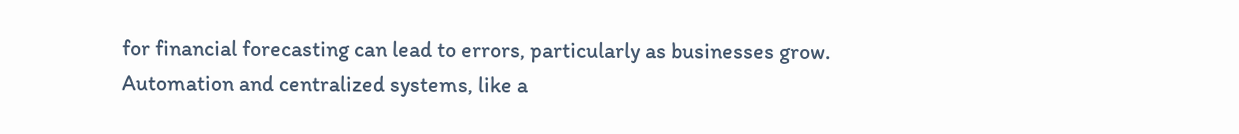for financial forecasting can lead to errors, particularly as businesses grow. Automation and centralized systems, like a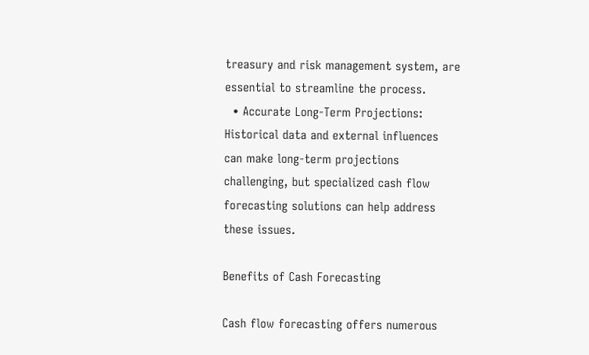treasury and risk management system, are essential to streamline the process.
  • Accurate Long-Term Projections: Historical data and external influences can make long-term projections challenging, but specialized cash flow forecasting solutions can help address these issues.

Benefits of Cash Forecasting

Cash flow forecasting offers numerous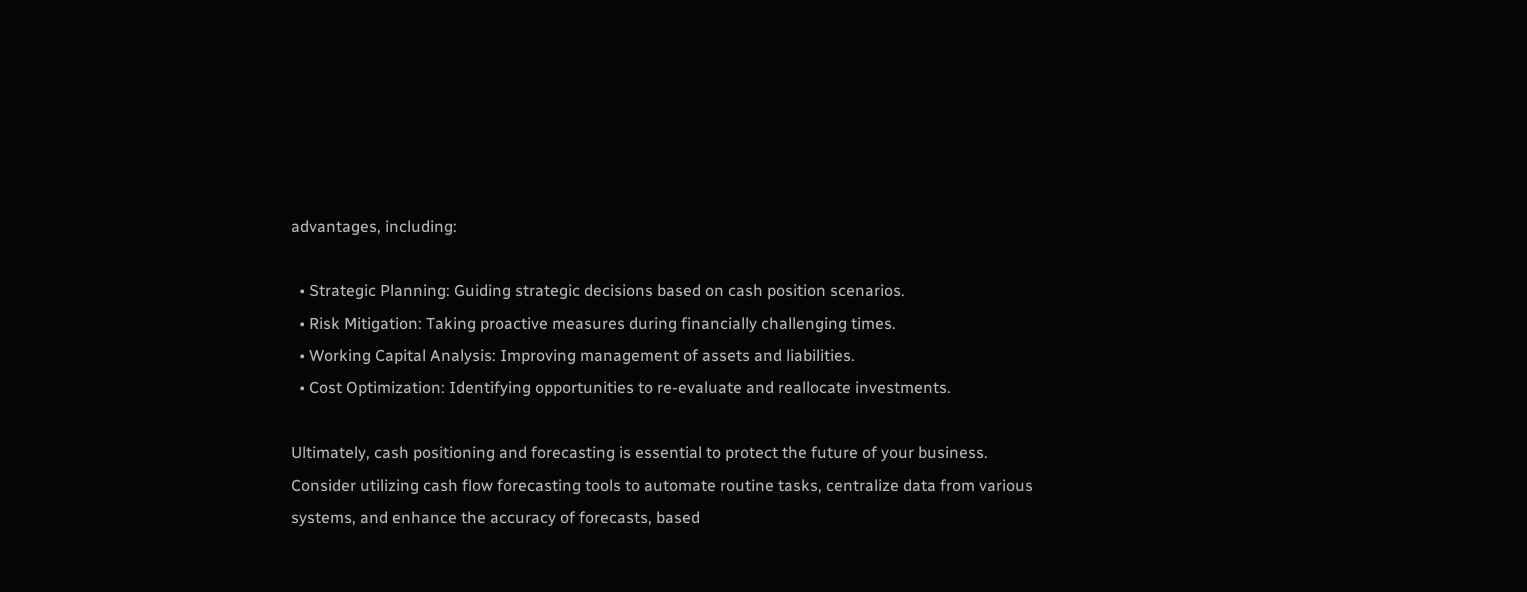advantages, including:

  • Strategic Planning: Guiding strategic decisions based on cash position scenarios.
  • Risk Mitigation: Taking proactive measures during financially challenging times.
  • Working Capital Analysis: Improving management of assets and liabilities.
  • Cost Optimization: Identifying opportunities to re-evaluate and reallocate investments.

Ultimately, cash positioning and forecasting is essential to protect the future of your business. Consider utilizing cash flow forecasting tools to automate routine tasks, centralize data from various systems, and enhance the accuracy of forecasts, based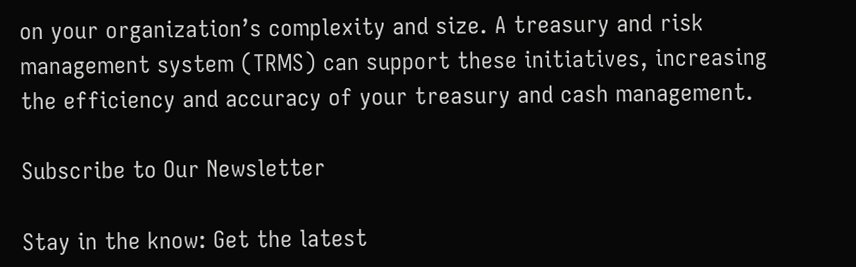on your organization’s complexity and size. A treasury and risk management system (TRMS) can support these initiatives, increasing the efficiency and accuracy of your treasury and cash management.

Subscribe to Our Newsletter

Stay in the know: Get the latest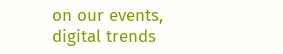on our events, digital trends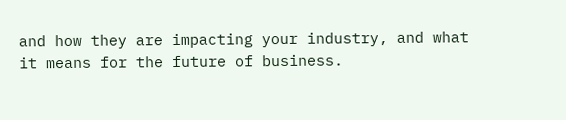and how they are impacting your industry, and what it means for the future of business.